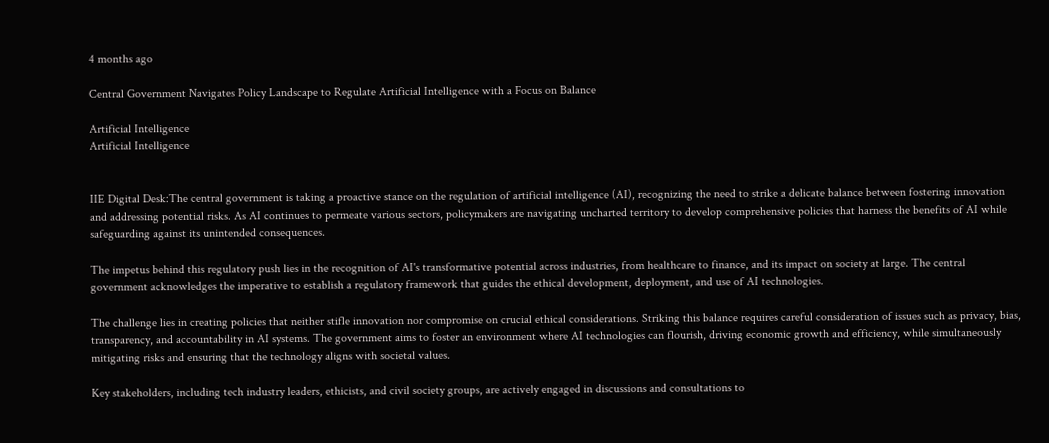4 months ago

Central Government Navigates Policy Landscape to Regulate Artificial Intelligence with a Focus on Balance

Artificial Intelligence
Artificial Intelligence


IIE Digital Desk:The central government is taking a proactive stance on the regulation of artificial intelligence (AI), recognizing the need to strike a delicate balance between fostering innovation and addressing potential risks. As AI continues to permeate various sectors, policymakers are navigating uncharted territory to develop comprehensive policies that harness the benefits of AI while safeguarding against its unintended consequences.

The impetus behind this regulatory push lies in the recognition of AI's transformative potential across industries, from healthcare to finance, and its impact on society at large. The central government acknowledges the imperative to establish a regulatory framework that guides the ethical development, deployment, and use of AI technologies.

The challenge lies in creating policies that neither stifle innovation nor compromise on crucial ethical considerations. Striking this balance requires careful consideration of issues such as privacy, bias, transparency, and accountability in AI systems. The government aims to foster an environment where AI technologies can flourish, driving economic growth and efficiency, while simultaneously mitigating risks and ensuring that the technology aligns with societal values.

Key stakeholders, including tech industry leaders, ethicists, and civil society groups, are actively engaged in discussions and consultations to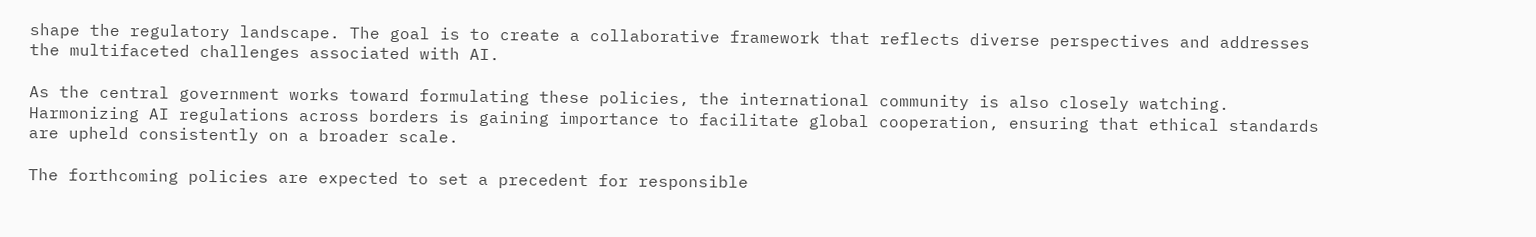shape the regulatory landscape. The goal is to create a collaborative framework that reflects diverse perspectives and addresses the multifaceted challenges associated with AI.

As the central government works toward formulating these policies, the international community is also closely watching. Harmonizing AI regulations across borders is gaining importance to facilitate global cooperation, ensuring that ethical standards are upheld consistently on a broader scale.

The forthcoming policies are expected to set a precedent for responsible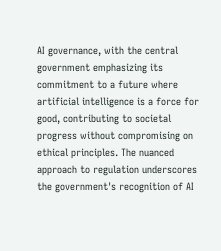AI governance, with the central government emphasizing its commitment to a future where artificial intelligence is a force for good, contributing to societal progress without compromising on ethical principles. The nuanced approach to regulation underscores the government's recognition of AI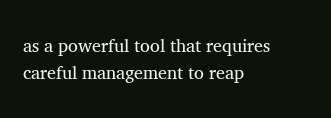as a powerful tool that requires careful management to reap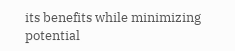its benefits while minimizing potential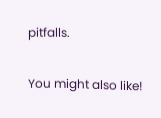pitfalls.

You might also like!